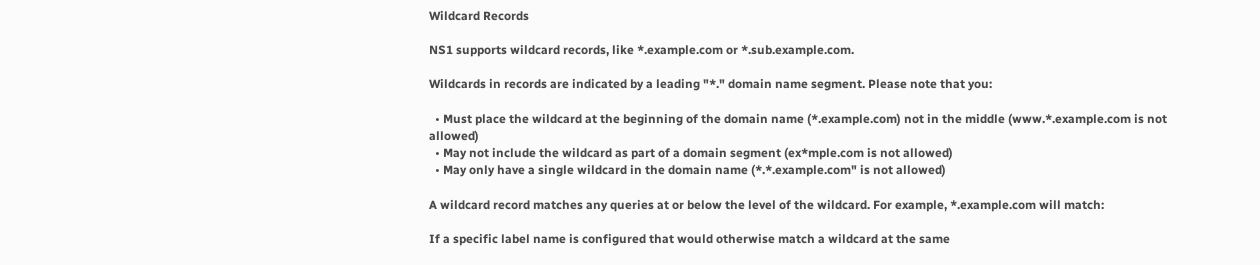Wildcard Records

NS1 supports wildcard records, like *.example.com or *.sub.example.com.

Wildcards in records are indicated by a leading "*." domain name segment. Please note that you:

  • Must place the wildcard at the beginning of the domain name (*.example.com) not in the middle (www.*.example.com is not allowed)
  • May not include the wildcard as part of a domain segment (ex*mple.com is not allowed)
  • May only have a single wildcard in the domain name (*.*.example.com" is not allowed)

A wildcard record matches any queries at or below the level of the wildcard. For example, *.example.com will match:

If a specific label name is configured that would otherwise match a wildcard at the same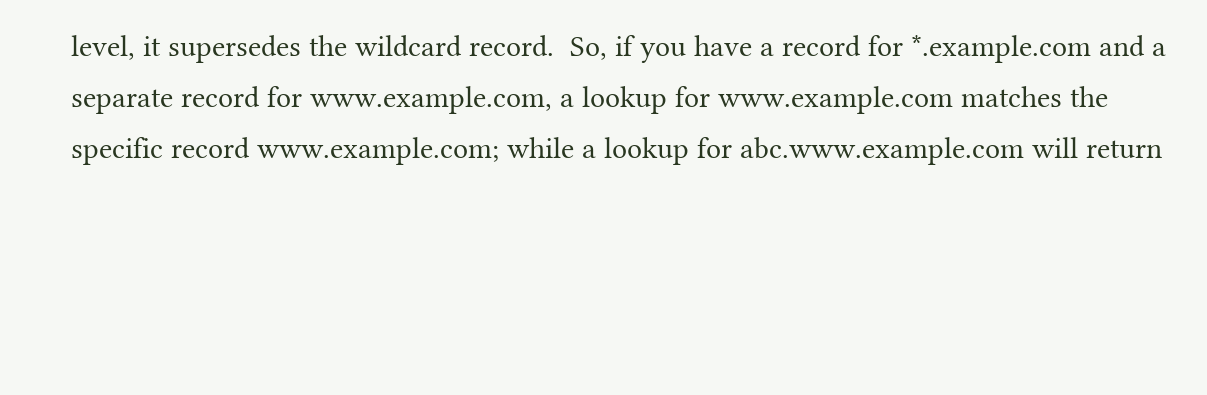level, it supersedes the wildcard record.  So, if you have a record for *.example.com and a separate record for www.example.com, a lookup for www.example.com matches the specific record www.example.com; while a lookup for abc.www.example.com will return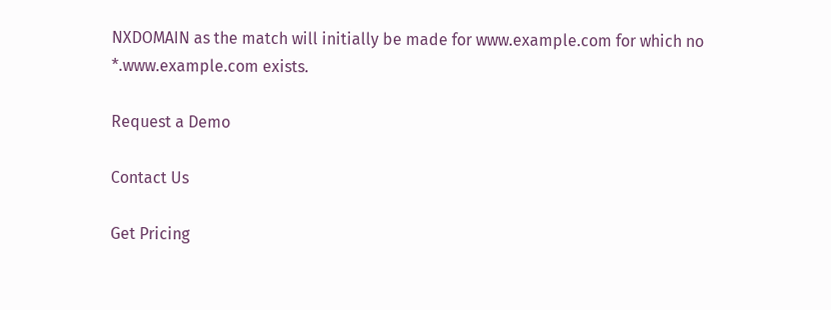NXDOMAIN as the match will initially be made for www.example.com for which no *.www.example.com exists.

Request a Demo

Contact Us

Get Pricing